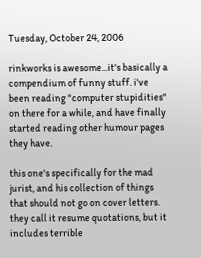Tuesday, October 24, 2006

rinkworks is awesome...it's basically a compendium of funny stuff. i've been reading "computer stupidities" on there for a while, and have finally started reading other humour pages they have.

this one's specifically for the mad jurist, and his collection of things that should not go on cover letters. they call it resume quotations, but it includes terrible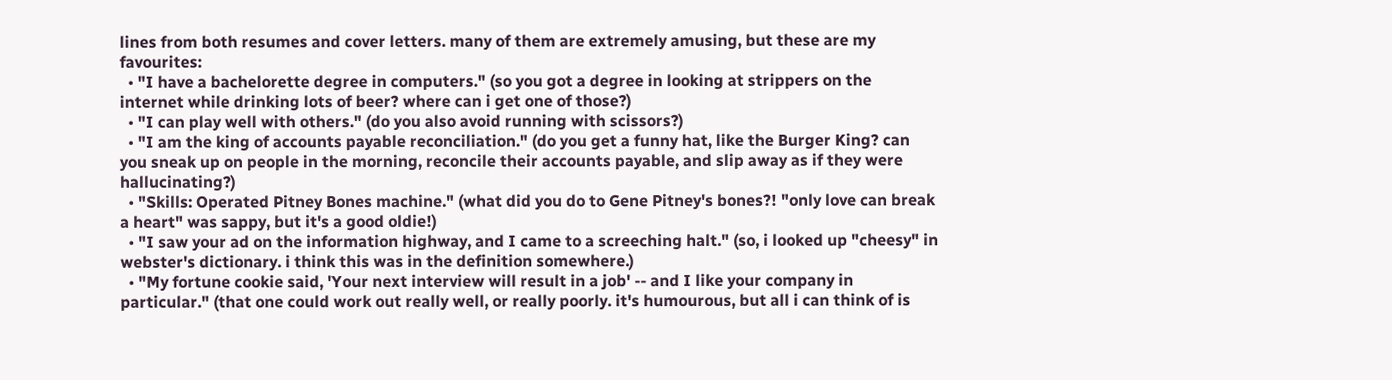lines from both resumes and cover letters. many of them are extremely amusing, but these are my favourites:
  • "I have a bachelorette degree in computers." (so you got a degree in looking at strippers on the internet while drinking lots of beer? where can i get one of those?)
  • "I can play well with others." (do you also avoid running with scissors?)
  • "I am the king of accounts payable reconciliation." (do you get a funny hat, like the Burger King? can you sneak up on people in the morning, reconcile their accounts payable, and slip away as if they were hallucinating?)
  • "Skills: Operated Pitney Bones machine." (what did you do to Gene Pitney's bones?! "only love can break a heart" was sappy, but it's a good oldie!)
  • "I saw your ad on the information highway, and I came to a screeching halt." (so, i looked up "cheesy" in webster's dictionary. i think this was in the definition somewhere.)
  • "My fortune cookie said, 'Your next interview will result in a job' -- and I like your company in particular." (that one could work out really well, or really poorly. it's humourous, but all i can think of is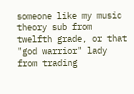someone like my music theory sub from twelfth grade, or that "god warrior" lady from trading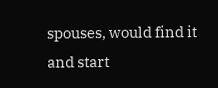spouses, would find it and start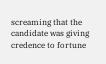screaming that the candidate was giving credence to fortune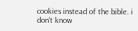cookies instead of the bible. i don't know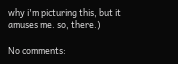why i'm picturing this, but it amuses me. so, there.)

No comments: